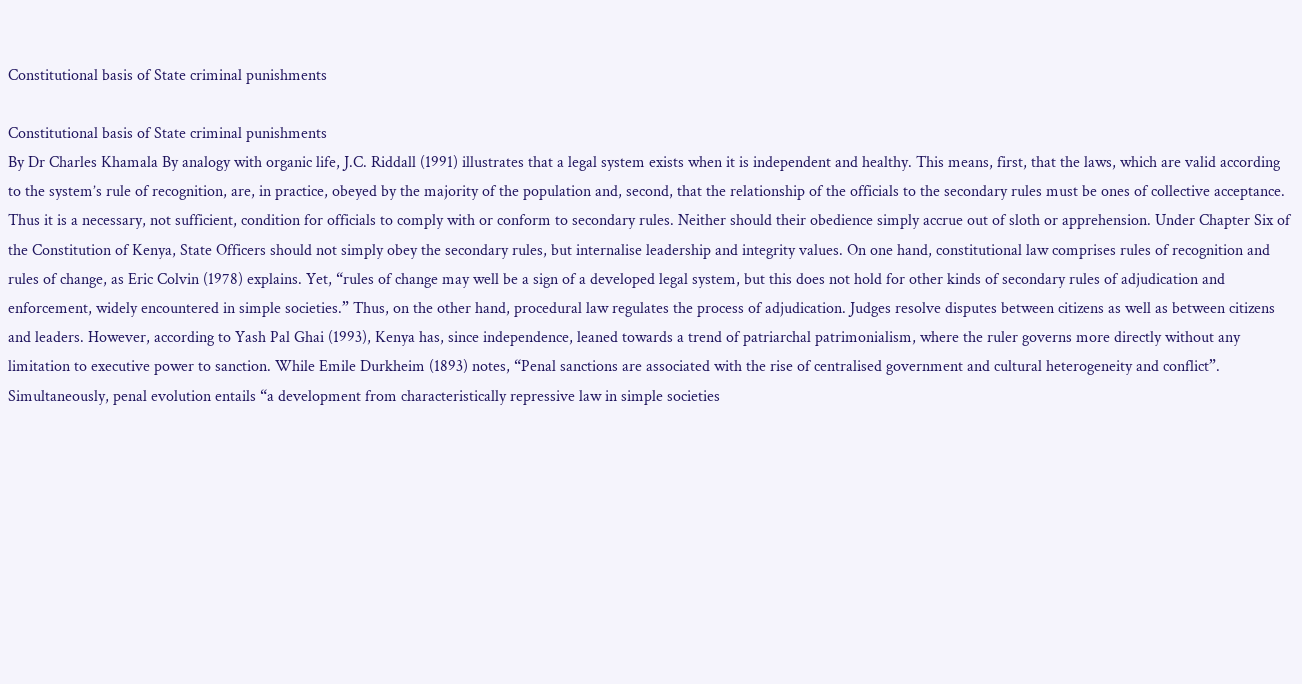Constitutional basis of State criminal punishments

Constitutional basis of State criminal punishments
By Dr Charles Khamala By analogy with organic life, J.C. Riddall (1991) illustrates that a legal system exists when it is independent and healthy. This means, first, that the laws, which are valid according to the system’s rule of recognition, are, in practice, obeyed by the majority of the population and, second, that the relationship of the officials to the secondary rules must be ones of collective acceptance. Thus it is a necessary, not sufficient, condition for officials to comply with or conform to secondary rules. Neither should their obedience simply accrue out of sloth or apprehension. Under Chapter Six of the Constitution of Kenya, State Officers should not simply obey the secondary rules, but internalise leadership and integrity values. On one hand, constitutional law comprises rules of recognition and rules of change, as Eric Colvin (1978) explains. Yet, “rules of change may well be a sign of a developed legal system, but this does not hold for other kinds of secondary rules of adjudication and enforcement, widely encountered in simple societies.” Thus, on the other hand, procedural law regulates the process of adjudication. Judges resolve disputes between citizens as well as between citizens and leaders. However, according to Yash Pal Ghai (1993), Kenya has, since independence, leaned towards a trend of patriarchal patrimonialism, where the ruler governs more directly without any limitation to executive power to sanction. While Emile Durkheim (1893) notes, “Penal sanctions are associated with the rise of centralised government and cultural heterogeneity and conflict”. Simultaneously, penal evolution entails “a development from characteristically repressive law in simple societies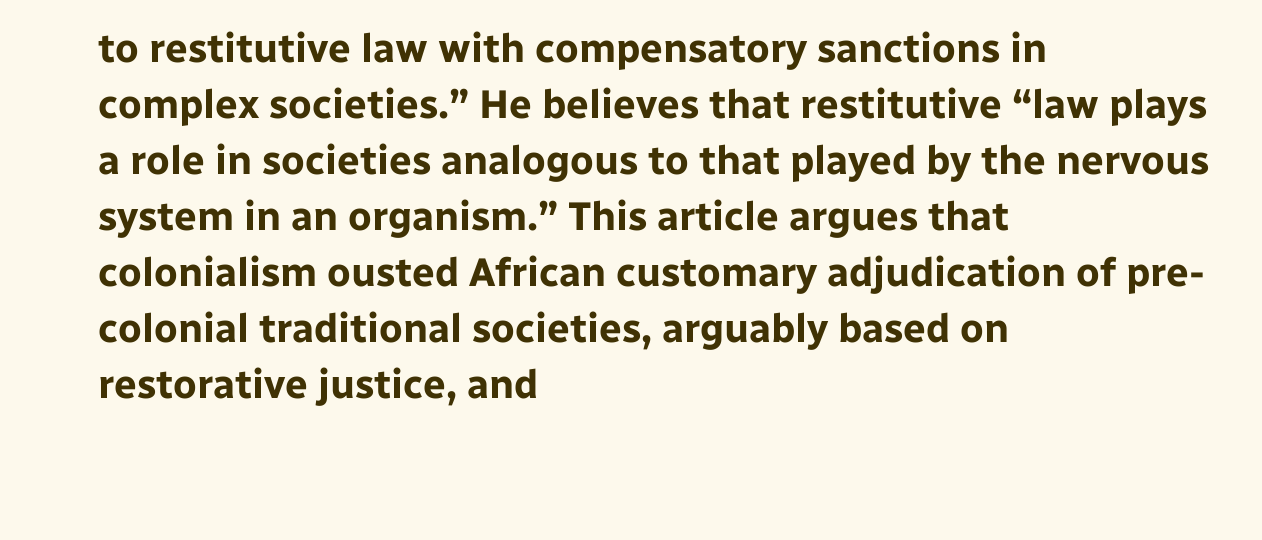to restitutive law with compensatory sanctions in complex societies.” He believes that restitutive “law plays a role in societies analogous to that played by the nervous system in an organism.” This article argues that colonialism ousted African customary adjudication of pre-colonial traditional societies, arguably based on restorative justice, and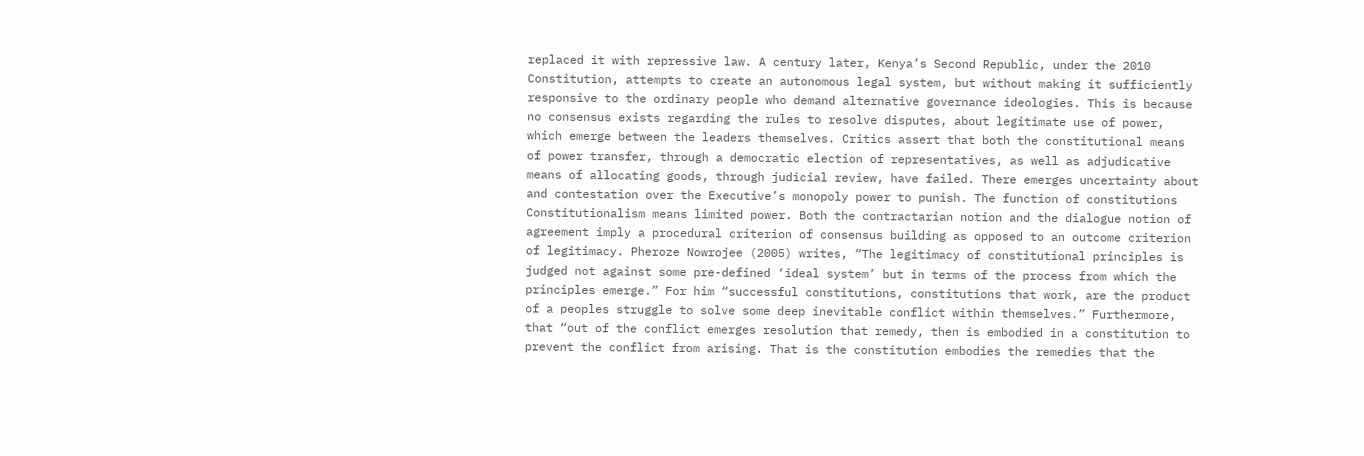replaced it with repressive law. A century later, Kenya’s Second Republic, under the 2010 Constitution, attempts to create an autonomous legal system, but without making it sufficiently responsive to the ordinary people who demand alternative governance ideologies. This is because no consensus exists regarding the rules to resolve disputes, about legitimate use of power, which emerge between the leaders themselves. Critics assert that both the constitutional means of power transfer, through a democratic election of representatives, as well as adjudicative means of allocating goods, through judicial review, have failed. There emerges uncertainty about and contestation over the Executive’s monopoly power to punish. The function of constitutions Constitutionalism means limited power. Both the contractarian notion and the dialogue notion of agreement imply a procedural criterion of consensus building as opposed to an outcome criterion of legitimacy. Pheroze Nowrojee (2005) writes, “The legitimacy of constitutional principles is judged not against some pre-defined ‘ideal system’ but in terms of the process from which the principles emerge.” For him “successful constitutions, constitutions that work, are the product of a peoples struggle to solve some deep inevitable conflict within themselves.” Furthermore, that “out of the conflict emerges resolution that remedy, then is embodied in a constitution to prevent the conflict from arising. That is the constitution embodies the remedies that the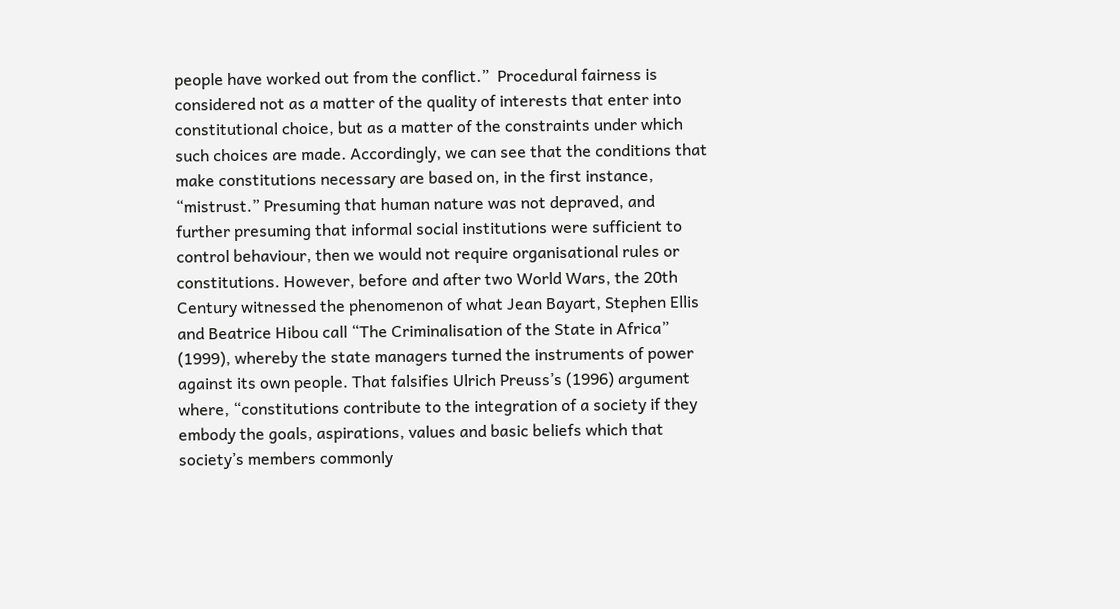people have worked out from the conflict.”  Procedural fairness is considered not as a matter of the quality of interests that enter into constitutional choice, but as a matter of the constraints under which such choices are made. Accordingly, we can see that the conditions that make constitutions necessary are based on, in the first instance, “mistrust.” Presuming that human nature was not depraved, and further presuming that informal social institutions were sufficient to control behaviour, then we would not require organisational rules or constitutions. However, before and after two World Wars, the 20th Century witnessed the phenomenon of what Jean Bayart, Stephen Ellis and Beatrice Hibou call “The Criminalisation of the State in Africa” (1999), whereby the state managers turned the instruments of power against its own people. That falsifies Ulrich Preuss’s (1996) argument where, “constitutions contribute to the integration of a society if they embody the goals, aspirations, values and basic beliefs which that society’s members commonly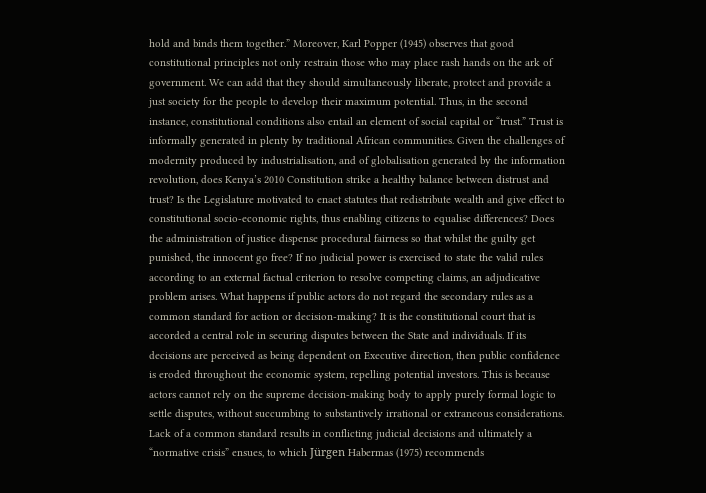hold and binds them together.” Moreover, Karl Popper (1945) observes that good constitutional principles not only restrain those who may place rash hands on the ark of government. We can add that they should simultaneously liberate, protect and provide a just society for the people to develop their maximum potential. Thus, in the second instance, constitutional conditions also entail an element of social capital or “trust.” Trust is informally generated in plenty by traditional African communities. Given the challenges of modernity produced by industrialisation, and of globalisation generated by the information revolution, does Kenya’s 2010 Constitution strike a healthy balance between distrust and trust? Is the Legislature motivated to enact statutes that redistribute wealth and give effect to constitutional socio-economic rights, thus enabling citizens to equalise differences? Does the administration of justice dispense procedural fairness so that whilst the guilty get punished, the innocent go free? If no judicial power is exercised to state the valid rules according to an external factual criterion to resolve competing claims, an adjudicative problem arises. What happens if public actors do not regard the secondary rules as a common standard for action or decision-making? It is the constitutional court that is accorded a central role in securing disputes between the State and individuals. If its decisions are perceived as being dependent on Executive direction, then public confidence is eroded throughout the economic system, repelling potential investors. This is because actors cannot rely on the supreme decision-making body to apply purely formal logic to settle disputes, without succumbing to substantively irrational or extraneous considerations. Lack of a common standard results in conflicting judicial decisions and ultimately a “normative crisis” ensues, to which Jürgen Habermas (1975) recommends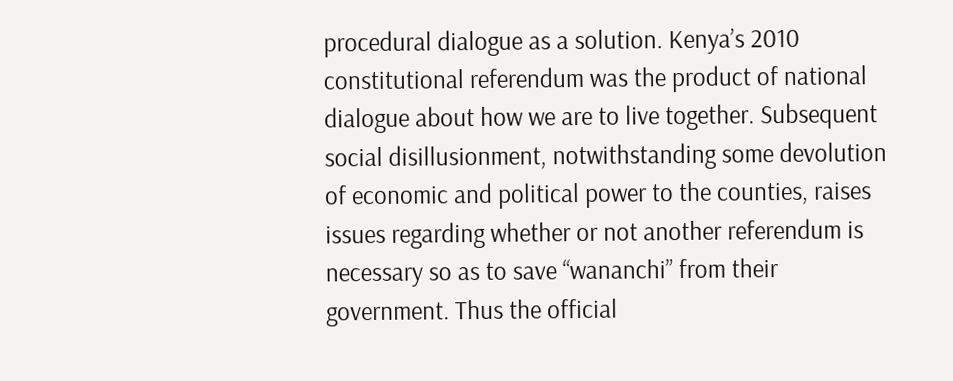procedural dialogue as a solution. Kenya’s 2010 constitutional referendum was the product of national dialogue about how we are to live together. Subsequent social disillusionment, notwithstanding some devolution of economic and political power to the counties, raises issues regarding whether or not another referendum is necessary so as to save “wananchi” from their government. Thus the official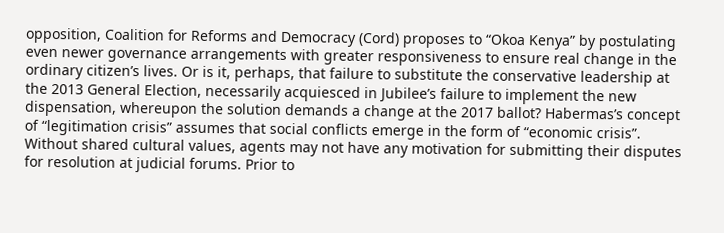opposition, Coalition for Reforms and Democracy (Cord) proposes to “Okoa Kenya” by postulating even newer governance arrangements with greater responsiveness to ensure real change in the ordinary citizen’s lives. Or is it, perhaps, that failure to substitute the conservative leadership at the 2013 General Election, necessarily acquiesced in Jubilee’s failure to implement the new dispensation, whereupon the solution demands a change at the 2017 ballot? Habermas’s concept of “legitimation crisis” assumes that social conflicts emerge in the form of “economic crisis”. Without shared cultural values, agents may not have any motivation for submitting their disputes for resolution at judicial forums. Prior to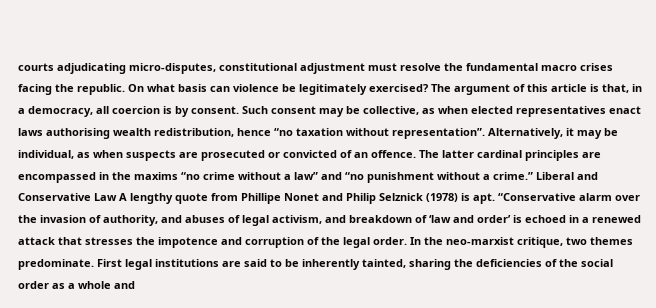courts adjudicating micro-disputes, constitutional adjustment must resolve the fundamental macro crises facing the republic. On what basis can violence be legitimately exercised? The argument of this article is that, in a democracy, all coercion is by consent. Such consent may be collective, as when elected representatives enact laws authorising wealth redistribution, hence “no taxation without representation”. Alternatively, it may be individual, as when suspects are prosecuted or convicted of an offence. The latter cardinal principles are encompassed in the maxims “no crime without a law” and “no punishment without a crime.” Liberal and Conservative Law A lengthy quote from Phillipe Nonet and Philip Selznick (1978) is apt. “Conservative alarm over the invasion of authority, and abuses of legal activism, and breakdown of ‘law and order’ is echoed in a renewed attack that stresses the impotence and corruption of the legal order. In the neo-marxist critique, two themes predominate. First legal institutions are said to be inherently tainted, sharing the deficiencies of the social order as a whole and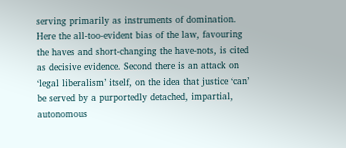serving primarily as instruments of domination. Here the all-too-evident bias of the law, favouring the haves and short-changing the have-nots, is cited as decisive evidence. Second there is an attack on ‘legal liberalism’ itself, on the idea that justice ‘can’ be served by a purportedly detached, impartial, autonomous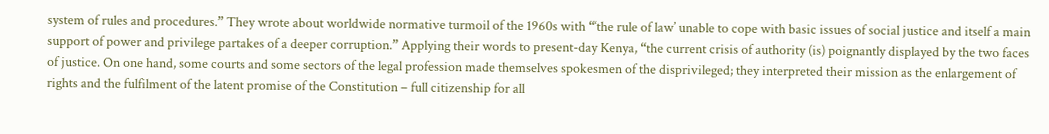system of rules and procedures.” They wrote about worldwide normative turmoil of the 1960s with “‘the rule of law’ unable to cope with basic issues of social justice and itself a main support of power and privilege partakes of a deeper corruption.” Applying their words to present-day Kenya, “the current crisis of authority (is) poignantly displayed by the two faces of justice. On one hand, some courts and some sectors of the legal profession made themselves spokesmen of the disprivileged; they interpreted their mission as the enlargement of rights and the fulfilment of the latent promise of the Constitution – full citizenship for all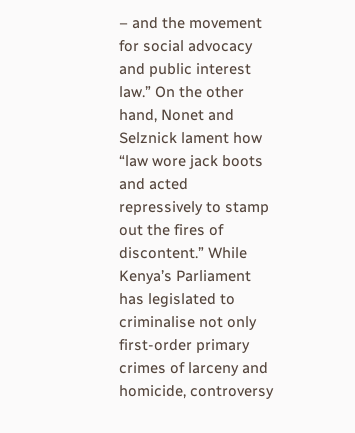– and the movement for social advocacy and public interest law.” On the other hand, Nonet and Selznick lament how “law wore jack boots and acted repressively to stamp out the fires of discontent.” While Kenya’s Parliament has legislated to criminalise not only first-order primary crimes of larceny and homicide, controversy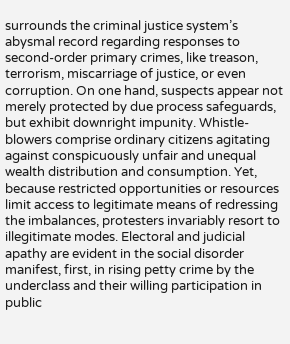surrounds the criminal justice system’s abysmal record regarding responses to second-order primary crimes, like treason, terrorism, miscarriage of justice, or even corruption. On one hand, suspects appear not merely protected by due process safeguards, but exhibit downright impunity. Whistle-blowers comprise ordinary citizens agitating against conspicuously unfair and unequal wealth distribution and consumption. Yet, because restricted opportunities or resources limit access to legitimate means of redressing the imbalances, protesters invariably resort to illegitimate modes. Electoral and judicial apathy are evident in the social disorder manifest, first, in rising petty crime by the underclass and their willing participation in public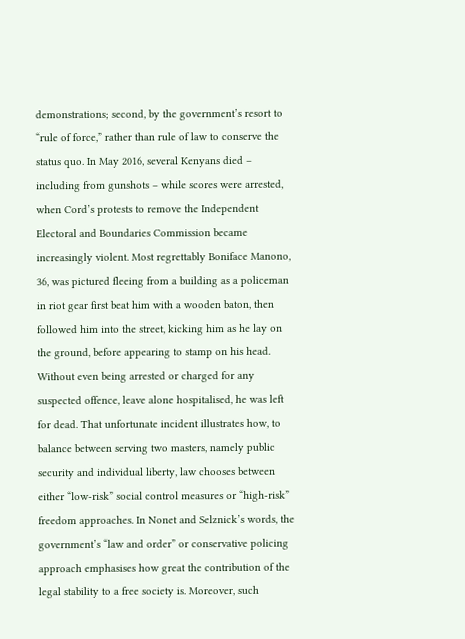demonstrations; second, by the government’s resort to “rule of force,” rather than rule of law to conserve the status quo. In May 2016, several Kenyans died – including from gunshots – while scores were arrested, when Cord’s protests to remove the Independent Electoral and Boundaries Commission became increasingly violent. Most regrettably Boniface Manono, 36, was pictured fleeing from a building as a policeman in riot gear first beat him with a wooden baton, then followed him into the street, kicking him as he lay on the ground, before appearing to stamp on his head. Without even being arrested or charged for any suspected offence, leave alone hospitalised, he was left for dead. That unfortunate incident illustrates how, to balance between serving two masters, namely public security and individual liberty, law chooses between either “low-risk” social control measures or “high-risk” freedom approaches. In Nonet and Selznick’s words, the government’s “law and order” or conservative policing approach emphasises how great the contribution of the legal stability to a free society is. Moreover, such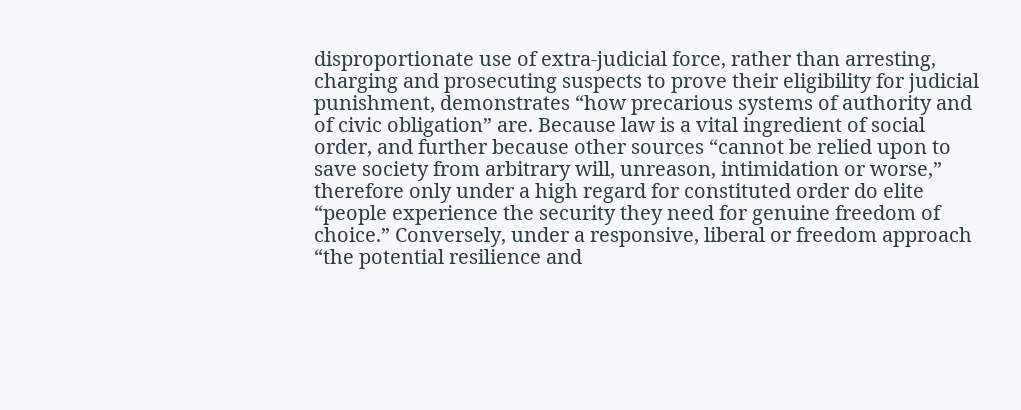disproportionate use of extra-judicial force, rather than arresting, charging and prosecuting suspects to prove their eligibility for judicial punishment, demonstrates “how precarious systems of authority and of civic obligation” are. Because law is a vital ingredient of social order, and further because other sources “cannot be relied upon to save society from arbitrary will, unreason, intimidation or worse,” therefore only under a high regard for constituted order do elite “people experience the security they need for genuine freedom of choice.” Conversely, under a responsive, liberal or freedom approach “the potential resilience and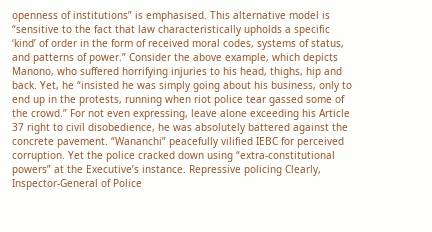openness of institutions” is emphasised. This alternative model is “sensitive to the fact that law characteristically upholds a specific ‘kind’ of order in the form of received moral codes, systems of status, and patterns of power.” Consider the above example, which depicts Manono, who suffered horrifying injuries to his head, thighs, hip and back. Yet, he “insisted he was simply going about his business, only to end up in the protests, running when riot police tear gassed some of the crowd.” For not even expressing, leave alone exceeding his Article 37 right to civil disobedience, he was absolutely battered against the concrete pavement. “Wananchi” peacefully vilified IEBC for perceived corruption. Yet the police cracked down using “extra-constitutional powers” at the Executive’s instance. Repressive policing Clearly, Inspector-General of Police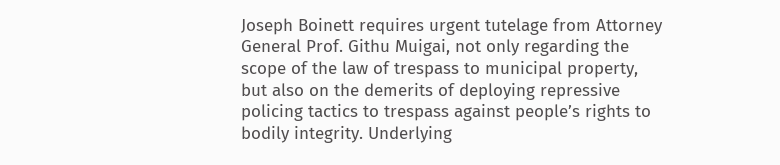Joseph Boinett requires urgent tutelage from Attorney General Prof. Githu Muigai, not only regarding the scope of the law of trespass to municipal property, but also on the demerits of deploying repressive policing tactics to trespass against people’s rights to bodily integrity. Underlying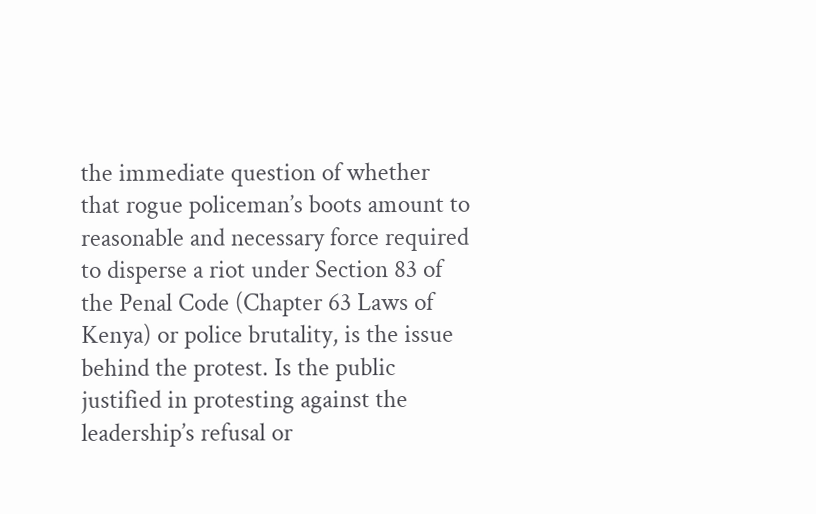the immediate question of whether that rogue policeman’s boots amount to reasonable and necessary force required to disperse a riot under Section 83 of the Penal Code (Chapter 63 Laws of Kenya) or police brutality, is the issue behind the protest. Is the public justified in protesting against the leadership’s refusal or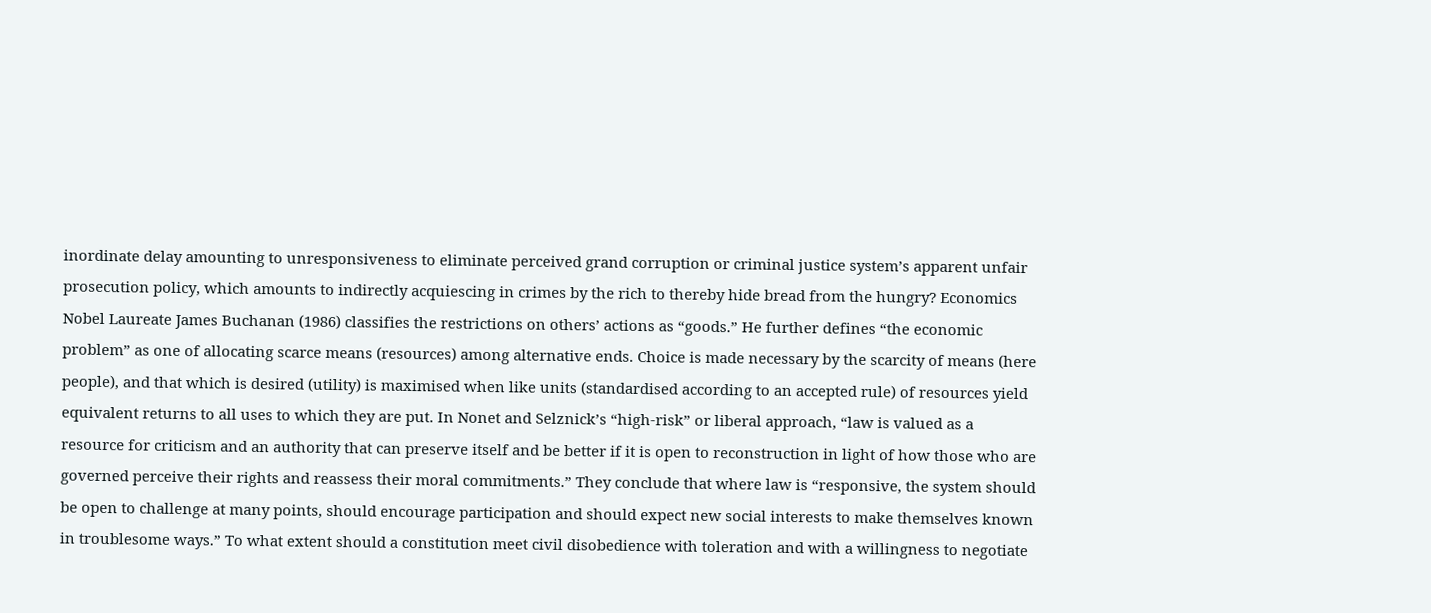inordinate delay amounting to unresponsiveness to eliminate perceived grand corruption or criminal justice system’s apparent unfair prosecution policy, which amounts to indirectly acquiescing in crimes by the rich to thereby hide bread from the hungry? Economics Nobel Laureate James Buchanan (1986) classifies the restrictions on others’ actions as “goods.” He further defines “the economic problem” as one of allocating scarce means (resources) among alternative ends. Choice is made necessary by the scarcity of means (here people), and that which is desired (utility) is maximised when like units (standardised according to an accepted rule) of resources yield equivalent returns to all uses to which they are put. In Nonet and Selznick’s “high-risk” or liberal approach, “law is valued as a resource for criticism and an authority that can preserve itself and be better if it is open to reconstruction in light of how those who are governed perceive their rights and reassess their moral commitments.” They conclude that where law is “responsive, the system should be open to challenge at many points, should encourage participation and should expect new social interests to make themselves known in troublesome ways.” To what extent should a constitution meet civil disobedience with toleration and with a willingness to negotiate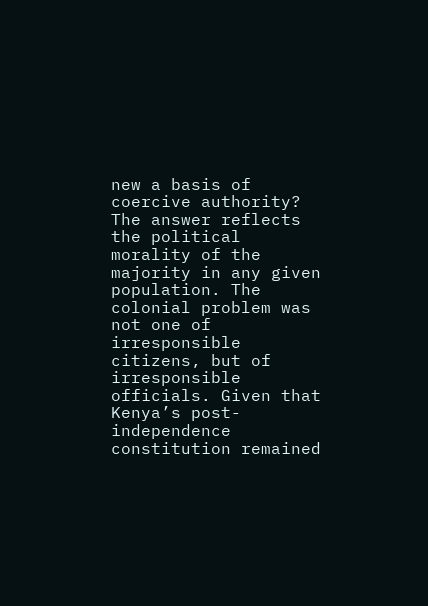new a basis of coercive authority? The answer reflects the political morality of the majority in any given population. The colonial problem was not one of irresponsible citizens, but of irresponsible officials. Given that Kenya’s post-independence constitution remained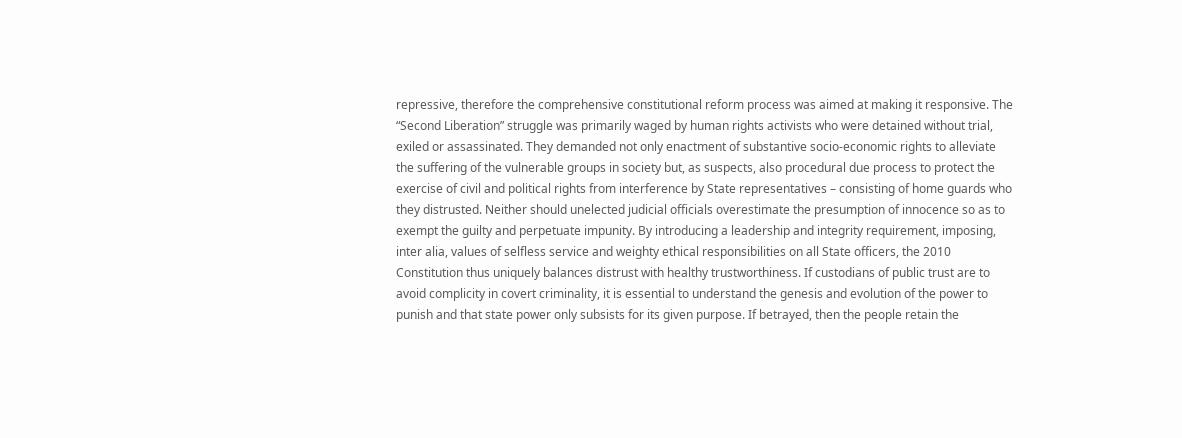repressive, therefore the comprehensive constitutional reform process was aimed at making it responsive. The “Second Liberation” struggle was primarily waged by human rights activists who were detained without trial, exiled or assassinated. They demanded not only enactment of substantive socio-economic rights to alleviate the suffering of the vulnerable groups in society but, as suspects, also procedural due process to protect the exercise of civil and political rights from interference by State representatives – consisting of home guards who they distrusted. Neither should unelected judicial officials overestimate the presumption of innocence so as to exempt the guilty and perpetuate impunity. By introducing a leadership and integrity requirement, imposing, inter alia, values of selfless service and weighty ethical responsibilities on all State officers, the 2010 Constitution thus uniquely balances distrust with healthy trustworthiness. If custodians of public trust are to avoid complicity in covert criminality, it is essential to understand the genesis and evolution of the power to punish and that state power only subsists for its given purpose. If betrayed, then the people retain the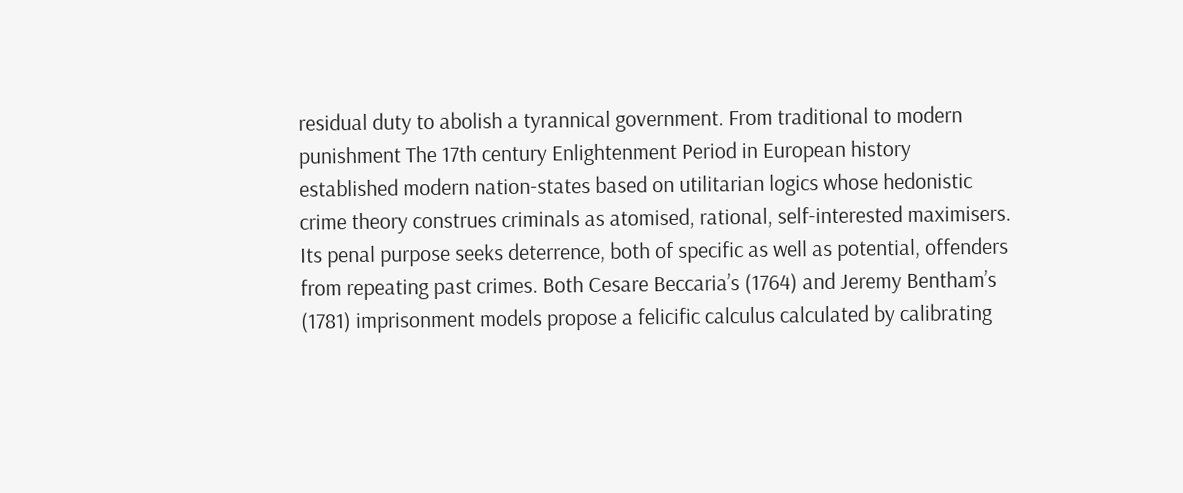residual duty to abolish a tyrannical government. From traditional to modern punishment The 17th century Enlightenment Period in European history established modern nation-states based on utilitarian logics whose hedonistic crime theory construes criminals as atomised, rational, self-interested maximisers. Its penal purpose seeks deterrence, both of specific as well as potential, offenders from repeating past crimes. Both Cesare Beccaria’s (1764) and Jeremy Bentham’s (1781) imprisonment models propose a felicific calculus calculated by calibrating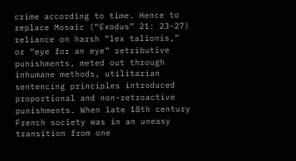crime according to time. Hence to replace Mosaic (“Exodus” 21: 23-27) reliance on harsh “lex talionis,” or “eye for an eye” retributive punishments, meted out through inhumane methods, utilitarian sentencing principles introduced proportional and non-retroactive punishments. When late 18th century French society was in an uneasy transition from one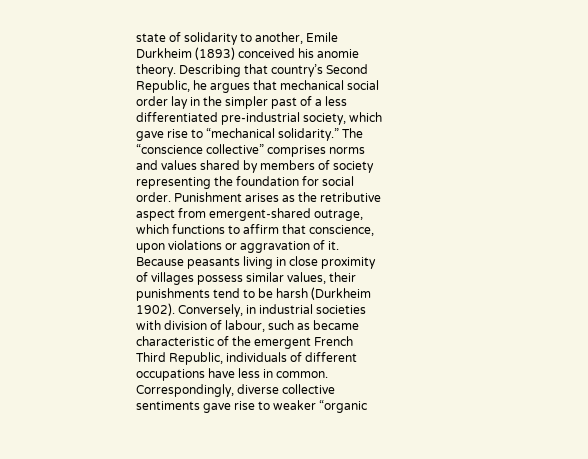state of solidarity to another, Emile Durkheim (1893) conceived his anomie theory. Describing that country’s Second Republic, he argues that mechanical social order lay in the simpler past of a less differentiated pre-industrial society, which gave rise to “mechanical solidarity.” The “conscience collective” comprises norms and values shared by members of society representing the foundation for social order. Punishment arises as the retributive aspect from emergent-shared outrage, which functions to affirm that conscience, upon violations or aggravation of it. Because peasants living in close proximity of villages possess similar values, their punishments tend to be harsh (Durkheim 1902). Conversely, in industrial societies with division of labour, such as became characteristic of the emergent French Third Republic, individuals of different occupations have less in common. Correspondingly, diverse collective sentiments gave rise to weaker “organic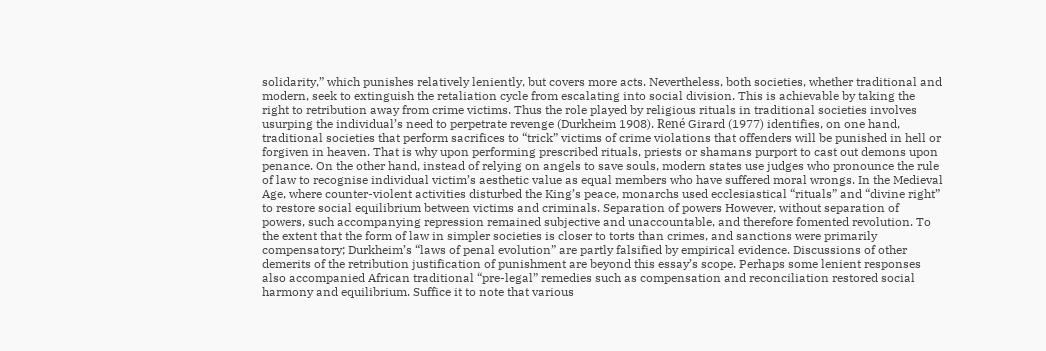solidarity,” which punishes relatively leniently, but covers more acts. Nevertheless, both societies, whether traditional and modern, seek to extinguish the retaliation cycle from escalating into social division. This is achievable by taking the right to retribution away from crime victims. Thus the role played by religious rituals in traditional societies involves usurping the individual’s need to perpetrate revenge (Durkheim 1908). René Girard (1977) identifies, on one hand, traditional societies that perform sacrifices to “trick” victims of crime violations that offenders will be punished in hell or forgiven in heaven. That is why upon performing prescribed rituals, priests or shamans purport to cast out demons upon penance. On the other hand, instead of relying on angels to save souls, modern states use judges who pronounce the rule of law to recognise individual victim’s aesthetic value as equal members who have suffered moral wrongs. In the Medieval Age, where counter-violent activities disturbed the King’s peace, monarchs used ecclesiastical “rituals” and “divine right” to restore social equilibrium between victims and criminals. Separation of powers However, without separation of powers, such accompanying repression remained subjective and unaccountable, and therefore fomented revolution. To the extent that the form of law in simpler societies is closer to torts than crimes, and sanctions were primarily compensatory; Durkheim’s “laws of penal evolution” are partly falsified by empirical evidence. Discussions of other demerits of the retribution justification of punishment are beyond this essay’s scope. Perhaps some lenient responses also accompanied African traditional “pre-legal” remedies such as compensation and reconciliation restored social harmony and equilibrium. Suffice it to note that various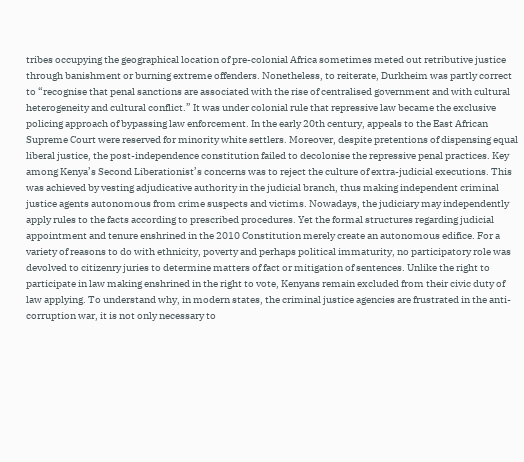tribes occupying the geographical location of pre-colonial Africa sometimes meted out retributive justice through banishment or burning extreme offenders. Nonetheless, to reiterate, Durkheim was partly correct to “recognise that penal sanctions are associated with the rise of centralised government and with cultural heterogeneity and cultural conflict.” It was under colonial rule that repressive law became the exclusive policing approach of bypassing law enforcement. In the early 20th century, appeals to the East African Supreme Court were reserved for minority white settlers. Moreover, despite pretentions of dispensing equal liberal justice, the post-independence constitution failed to decolonise the repressive penal practices. Key among Kenya’s Second Liberationist’s concerns was to reject the culture of extra-judicial executions. This was achieved by vesting adjudicative authority in the judicial branch, thus making independent criminal justice agents autonomous from crime suspects and victims. Nowadays, the judiciary may independently apply rules to the facts according to prescribed procedures. Yet the formal structures regarding judicial appointment and tenure enshrined in the 2010 Constitution merely create an autonomous edifice. For a variety of reasons to do with ethnicity, poverty and perhaps political immaturity, no participatory role was devolved to citizenry juries to determine matters of fact or mitigation of sentences. Unlike the right to participate in law making enshrined in the right to vote, Kenyans remain excluded from their civic duty of law applying. To understand why, in modern states, the criminal justice agencies are frustrated in the anti-corruption war, it is not only necessary to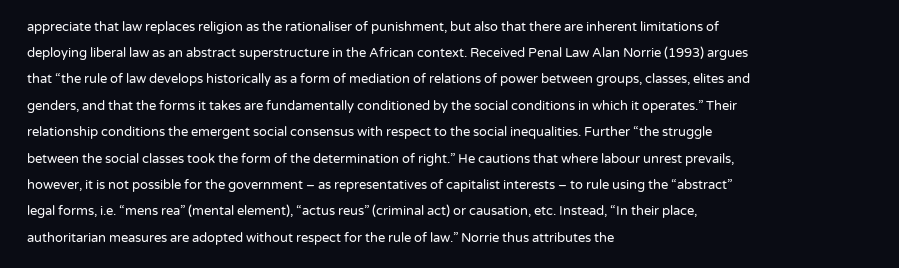appreciate that law replaces religion as the rationaliser of punishment, but also that there are inherent limitations of deploying liberal law as an abstract superstructure in the African context. Received Penal Law Alan Norrie (1993) argues that “the rule of law develops historically as a form of mediation of relations of power between groups, classes, elites and genders, and that the forms it takes are fundamentally conditioned by the social conditions in which it operates.” Their relationship conditions the emergent social consensus with respect to the social inequalities. Further “the struggle between the social classes took the form of the determination of right.” He cautions that where labour unrest prevails, however, it is not possible for the government – as representatives of capitalist interests – to rule using the “abstract” legal forms, i.e. “mens rea” (mental element), “actus reus” (criminal act) or causation, etc. Instead, “In their place, authoritarian measures are adopted without respect for the rule of law.” Norrie thus attributes the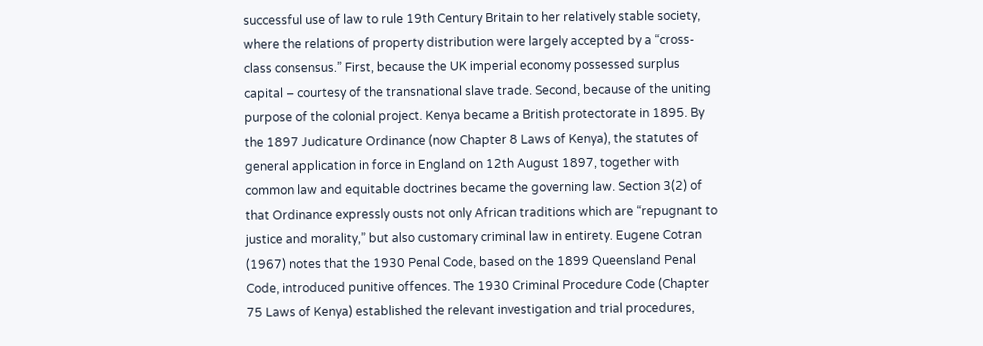successful use of law to rule 19th Century Britain to her relatively stable society, where the relations of property distribution were largely accepted by a “cross-class consensus.” First, because the UK imperial economy possessed surplus capital – courtesy of the transnational slave trade. Second, because of the uniting purpose of the colonial project. Kenya became a British protectorate in 1895. By the 1897 Judicature Ordinance (now Chapter 8 Laws of Kenya), the statutes of general application in force in England on 12th August 1897, together with common law and equitable doctrines became the governing law. Section 3(2) of that Ordinance expressly ousts not only African traditions which are “repugnant to justice and morality,” but also customary criminal law in entirety. Eugene Cotran (1967) notes that the 1930 Penal Code, based on the 1899 Queensland Penal Code, introduced punitive offences. The 1930 Criminal Procedure Code (Chapter 75 Laws of Kenya) established the relevant investigation and trial procedures,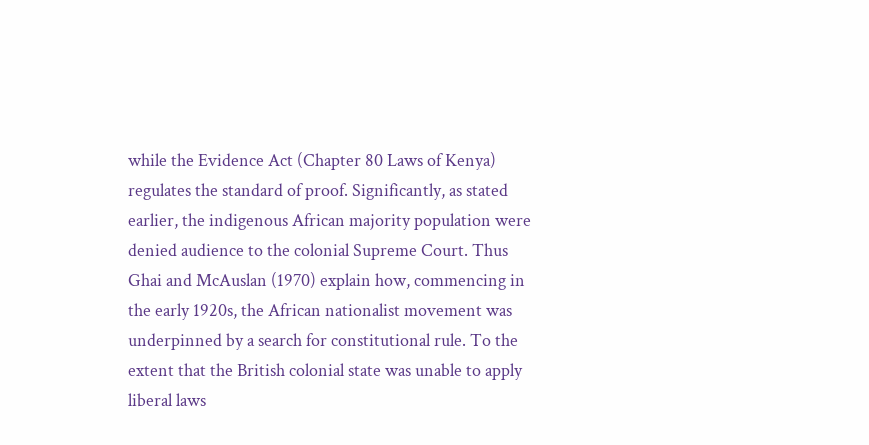while the Evidence Act (Chapter 80 Laws of Kenya) regulates the standard of proof. Significantly, as stated earlier, the indigenous African majority population were denied audience to the colonial Supreme Court. Thus Ghai and McAuslan (1970) explain how, commencing in the early 1920s, the African nationalist movement was underpinned by a search for constitutional rule. To the extent that the British colonial state was unable to apply liberal laws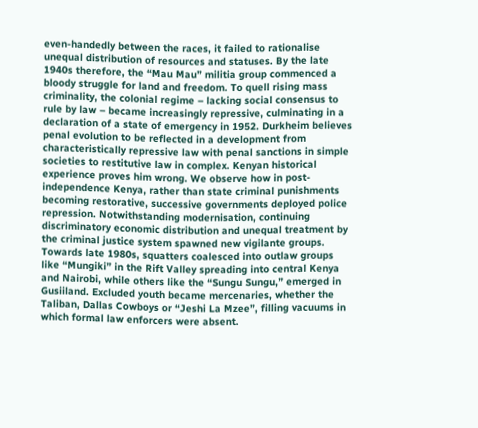even-handedly between the races, it failed to rationalise unequal distribution of resources and statuses. By the late 1940s therefore, the “Mau Mau” militia group commenced a bloody struggle for land and freedom. To quell rising mass criminality, the colonial regime – lacking social consensus to rule by law – became increasingly repressive, culminating in a declaration of a state of emergency in 1952. Durkheim believes penal evolution to be reflected in a development from characteristically repressive law with penal sanctions in simple societies to restitutive law in complex. Kenyan historical experience proves him wrong. We observe how in post-independence Kenya, rather than state criminal punishments becoming restorative, successive governments deployed police repression. Notwithstanding modernisation, continuing discriminatory economic distribution and unequal treatment by the criminal justice system spawned new vigilante groups. Towards late 1980s, squatters coalesced into outlaw groups like “Mungiki” in the Rift Valley spreading into central Kenya and Nairobi, while others like the “Sungu Sungu,” emerged in Gusiiland. Excluded youth became mercenaries, whether the Taliban, Dallas Cowboys or “Jeshi La Mzee”, filling vacuums in which formal law enforcers were absent.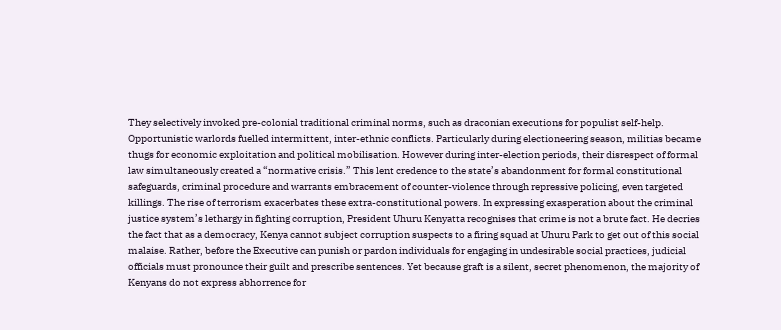They selectively invoked pre-colonial traditional criminal norms, such as draconian executions for populist self-help. Opportunistic warlords fuelled intermittent, inter-ethnic conflicts. Particularly during electioneering season, militias became thugs for economic exploitation and political mobilisation. However during inter-election periods, their disrespect of formal law simultaneously created a “normative crisis.” This lent credence to the state’s abandonment for formal constitutional safeguards, criminal procedure and warrants embracement of counter-violence through repressive policing, even targeted killings. The rise of terrorism exacerbates these extra-constitutional powers. In expressing exasperation about the criminal justice system’s lethargy in fighting corruption, President Uhuru Kenyatta recognises that crime is not a brute fact. He decries the fact that as a democracy, Kenya cannot subject corruption suspects to a firing squad at Uhuru Park to get out of this social malaise. Rather, before the Executive can punish or pardon individuals for engaging in undesirable social practices, judicial officials must pronounce their guilt and prescribe sentences. Yet because graft is a silent, secret phenomenon, the majority of Kenyans do not express abhorrence for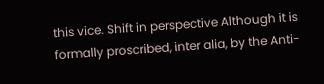this vice. Shift in perspective Although it is formally proscribed, inter alia, by the Anti-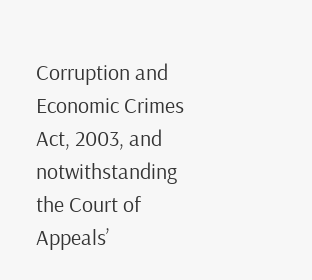Corruption and Economic Crimes Act, 2003, and notwithstanding the Court of Appeals’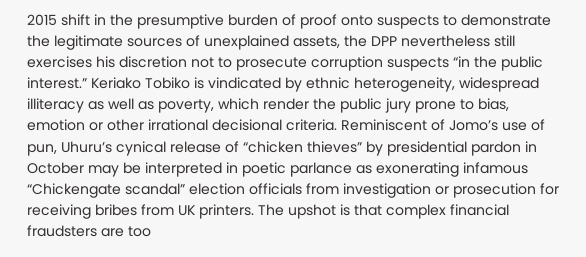2015 shift in the presumptive burden of proof onto suspects to demonstrate the legitimate sources of unexplained assets, the DPP nevertheless still exercises his discretion not to prosecute corruption suspects “in the public interest.” Keriako Tobiko is vindicated by ethnic heterogeneity, widespread illiteracy as well as poverty, which render the public jury prone to bias, emotion or other irrational decisional criteria. Reminiscent of Jomo’s use of pun, Uhuru’s cynical release of “chicken thieves” by presidential pardon in October may be interpreted in poetic parlance as exonerating infamous “Chickengate scandal” election officials from investigation or prosecution for receiving bribes from UK printers. The upshot is that complex financial fraudsters are too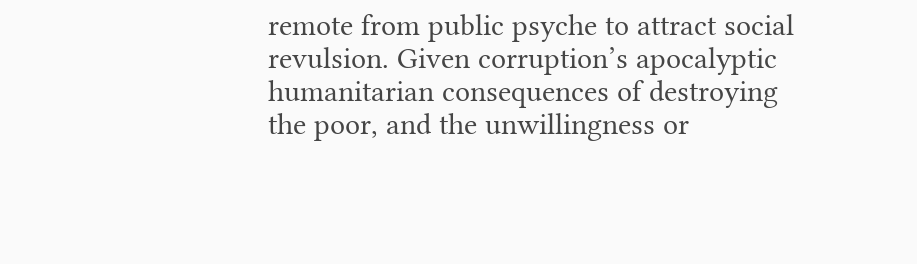remote from public psyche to attract social revulsion. Given corruption’s apocalyptic humanitarian consequences of destroying the poor, and the unwillingness or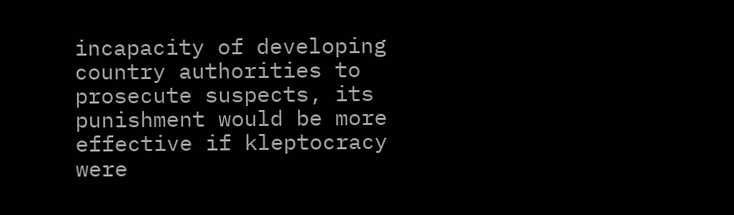incapacity of developing country authorities to prosecute suspects, its punishment would be more effective if kleptocracy were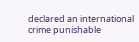declared an international crime punishable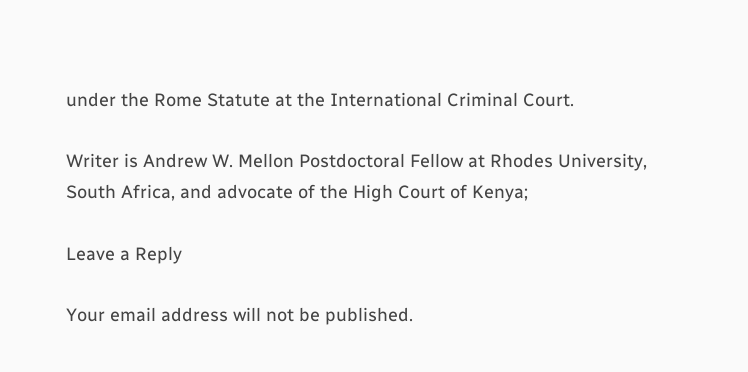under the Rome Statute at the International Criminal Court.

Writer is Andrew W. Mellon Postdoctoral Fellow at Rhodes University, South Africa, and advocate of the High Court of Kenya;

Leave a Reply

Your email address will not be published.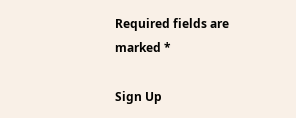Required fields are marked *

Sign Up